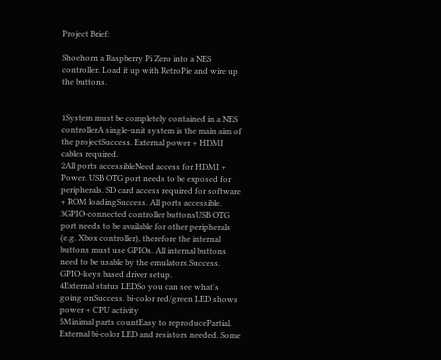Project Brief:

Shoehorn a Raspberry Pi Zero into a NES controller. Load it up with RetroPie and wire up the buttons.


1System must be completely contained in a NES controllerA single-unit system is the main aim of the projectSuccess. External power + HDMI cables required.
2All ports accessibleNeed access for HDMI + Power. USB OTG port needs to be exposed for peripherals. SD card access required for software + ROM loadingSuccess. All ports accessible.
3GPIO-connected controller buttonsUSB OTG port needs to be available for other peripherals (e.g. Xbox controller), therefore the internal buttons must use GPIOs. All internal buttons need to be usable by the emulators.Success. GPIO-keys based driver setup.
4External status LEDSo you can see what's going onSuccess. bi-color red/green LED shows power + CPU activity
5Minimal parts countEasy to reproducePartial. External bi-color LED and resistors needed. Some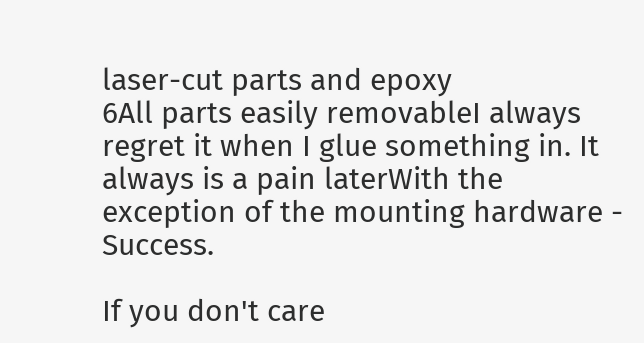laser-cut parts and epoxy
6All parts easily removableI always regret it when I glue something in. It always is a pain laterWith the exception of the mounting hardware - Success.

If you don't care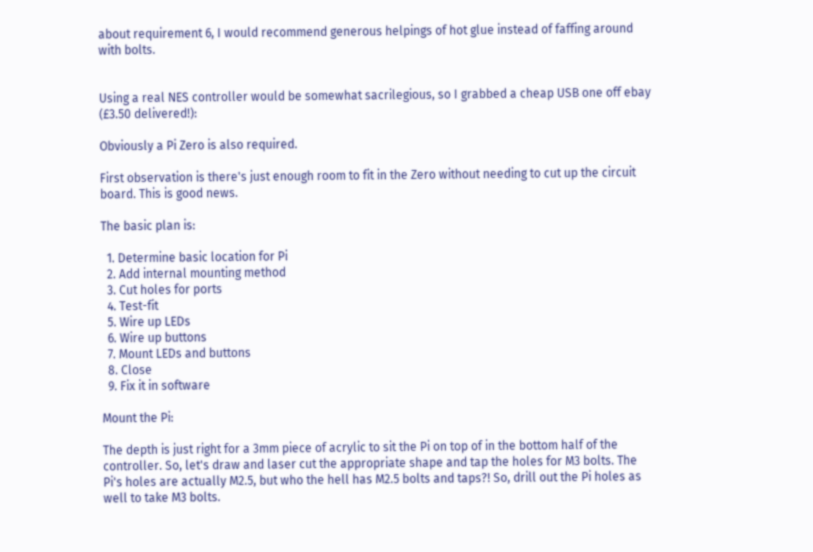about requirement 6, I would recommend generous helpings of hot glue instead of faffing around with bolts.


Using a real NES controller would be somewhat sacrilegious, so I grabbed a cheap USB one off ebay (£3.50 delivered!):

Obviously a Pi Zero is also required.

First observation is there's just enough room to fit in the Zero without needing to cut up the circuit board. This is good news.

The basic plan is:

  1. Determine basic location for Pi
  2. Add internal mounting method
  3. Cut holes for ports
  4. Test-fit
  5. Wire up LEDs
  6. Wire up buttons
  7. Mount LEDs and buttons
  8. Close
  9. Fix it in software

Mount the Pi:

The depth is just right for a 3mm piece of acrylic to sit the Pi on top of in the bottom half of the controller. So, let's draw and laser cut the appropriate shape and tap the holes for M3 bolts. The Pi's holes are actually M2.5, but who the hell has M2.5 bolts and taps?! So, drill out the Pi holes as well to take M3 bolts.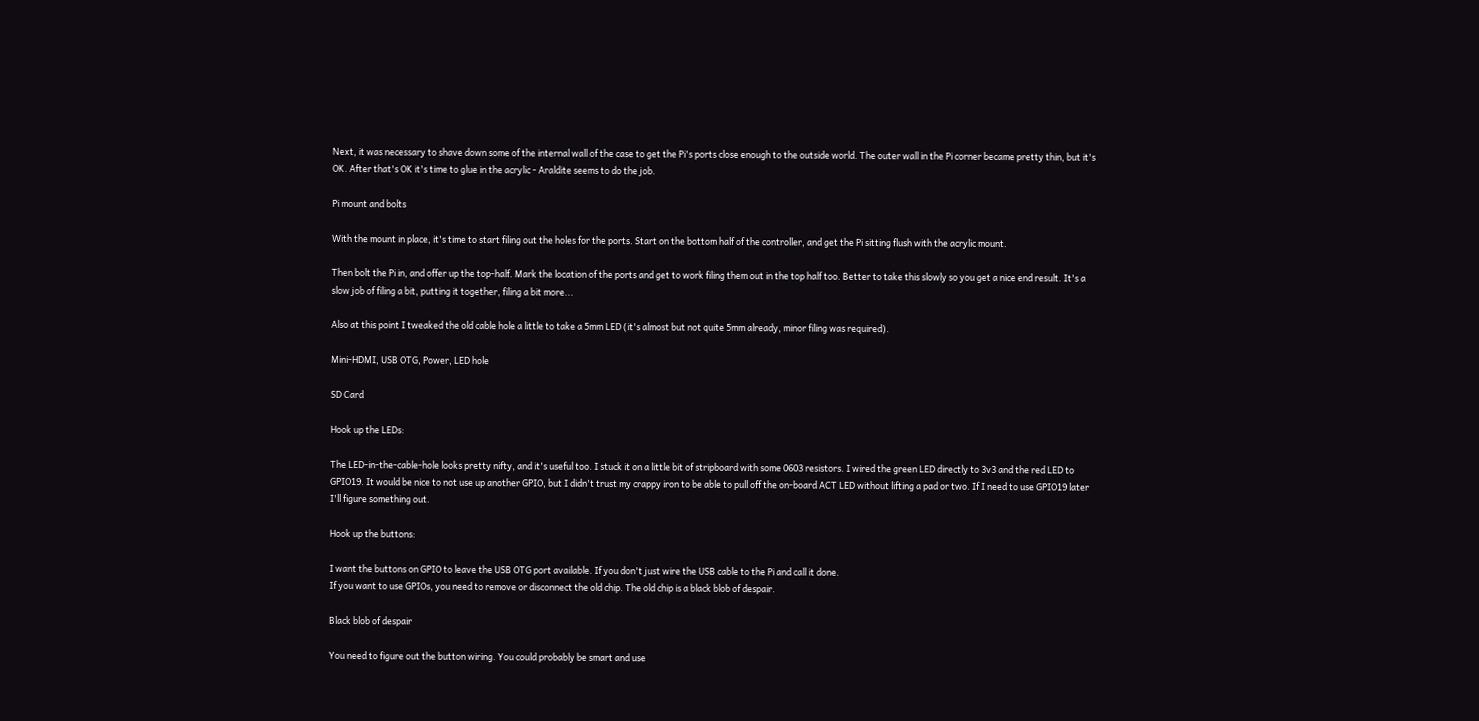Next, it was necessary to shave down some of the internal wall of the case to get the Pi's ports close enough to the outside world. The outer wall in the Pi corner became pretty thin, but it's OK. After that's OK it's time to glue in the acrylic - Araldite seems to do the job.

Pi mount and bolts

With the mount in place, it's time to start filing out the holes for the ports. Start on the bottom half of the controller, and get the Pi sitting flush with the acrylic mount.

Then bolt the Pi in, and offer up the top-half. Mark the location of the ports and get to work filing them out in the top half too. Better to take this slowly so you get a nice end result. It's a slow job of filing a bit, putting it together, filing a bit more...

Also at this point I tweaked the old cable hole a little to take a 5mm LED (it's almost but not quite 5mm already, minor filing was required).

Mini-HDMI, USB OTG, Power, LED hole

SD Card

Hook up the LEDs:

The LED-in-the-cable-hole looks pretty nifty, and it's useful too. I stuck it on a little bit of stripboard with some 0603 resistors. I wired the green LED directly to 3v3 and the red LED to GPIO19. It would be nice to not use up another GPIO, but I didn't trust my crappy iron to be able to pull off the on-board ACT LED without lifting a pad or two. If I need to use GPIO19 later I'll figure something out.

Hook up the buttons:

I want the buttons on GPIO to leave the USB OTG port available. If you don't just wire the USB cable to the Pi and call it done.
If you want to use GPIOs, you need to remove or disconnect the old chip. The old chip is a black blob of despair.

Black blob of despair

You need to figure out the button wiring. You could probably be smart and use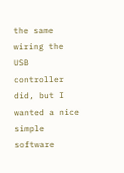the same wiring the USB controller did, but I wanted a nice simple software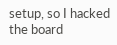setup, so I hacked the board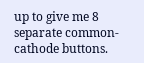up to give me 8 separate common-cathode buttons.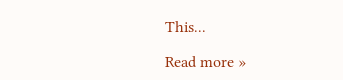This...

Read more »